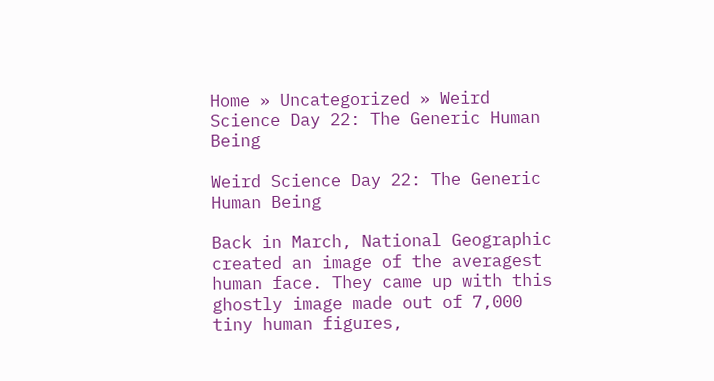Home » Uncategorized » Weird Science Day 22: The Generic Human Being

Weird Science Day 22: The Generic Human Being

Back in March, National Geographic created an image of the averagest human face. They came up with this ghostly image made out of 7,000 tiny human figures,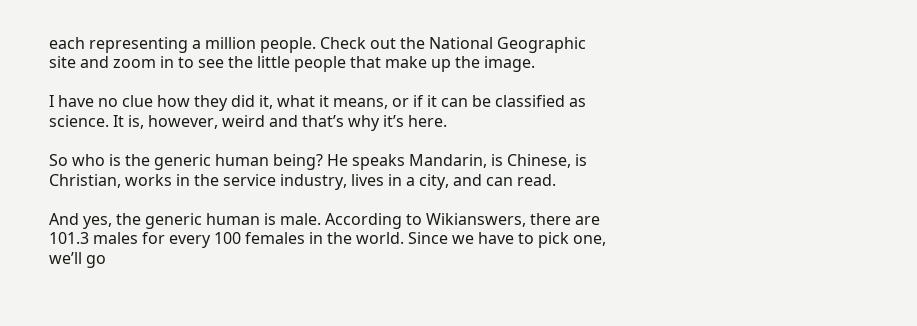each representing a million people. Check out the National Geographic site and zoom in to see the little people that make up the image.

I have no clue how they did it, what it means, or if it can be classified as science. It is, however, weird and that’s why it’s here.

So who is the generic human being? He speaks Mandarin, is Chinese, is Christian, works in the service industry, lives in a city, and can read.

And yes, the generic human is male. According to Wikianswers, there are 101.3 males for every 100 females in the world. Since we have to pick one, we’ll go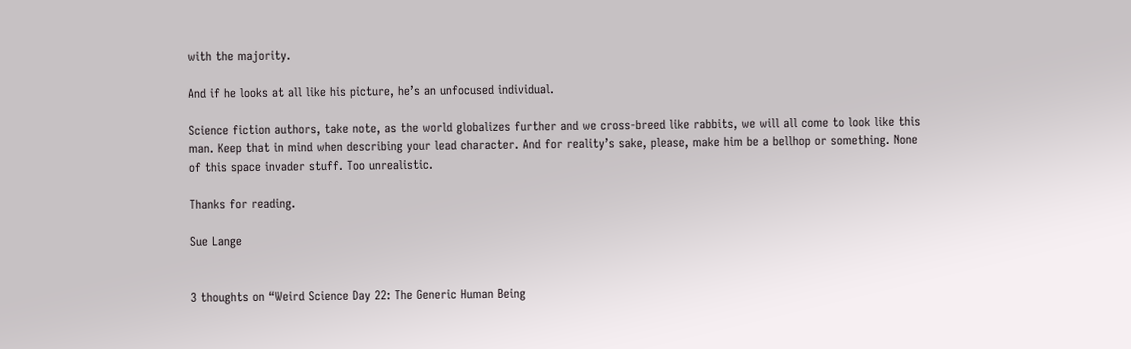with the majority.

And if he looks at all like his picture, he’s an unfocused individual.

Science fiction authors, take note, as the world globalizes further and we cross-breed like rabbits, we will all come to look like this man. Keep that in mind when describing your lead character. And for reality’s sake, please, make him be a bellhop or something. None of this space invader stuff. Too unrealistic.

Thanks for reading.

Sue Lange


3 thoughts on “Weird Science Day 22: The Generic Human Being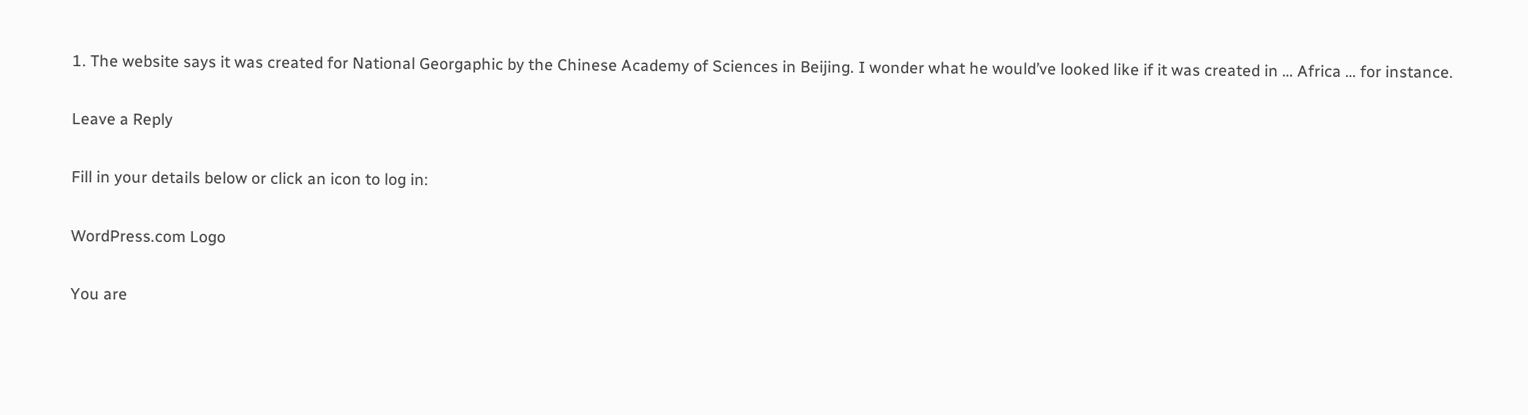1. The website says it was created for National Georgaphic by the Chinese Academy of Sciences in Beijing. I wonder what he would’ve looked like if it was created in … Africa … for instance.

Leave a Reply

Fill in your details below or click an icon to log in:

WordPress.com Logo

You are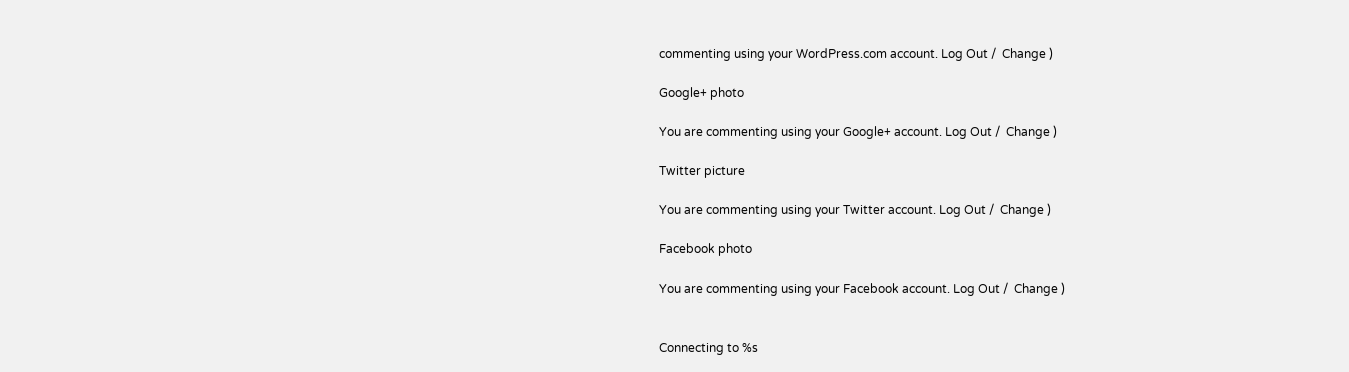commenting using your WordPress.com account. Log Out /  Change )

Google+ photo

You are commenting using your Google+ account. Log Out /  Change )

Twitter picture

You are commenting using your Twitter account. Log Out /  Change )

Facebook photo

You are commenting using your Facebook account. Log Out /  Change )


Connecting to %s